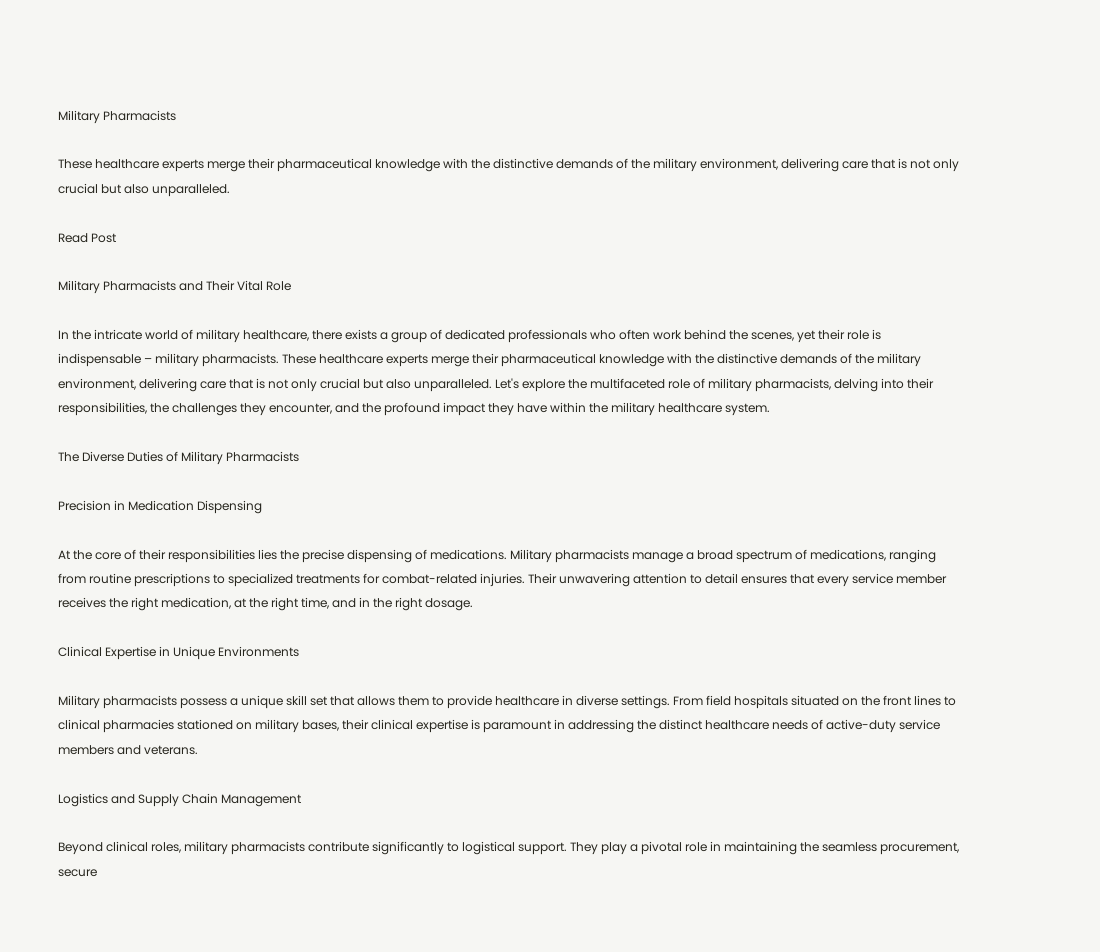Military Pharmacists

These healthcare experts merge their pharmaceutical knowledge with the distinctive demands of the military environment, delivering care that is not only crucial but also unparalleled.

Read Post

Military Pharmacists and Their Vital Role

In the intricate world of military healthcare, there exists a group of dedicated professionals who often work behind the scenes, yet their role is indispensable – military pharmacists. These healthcare experts merge their pharmaceutical knowledge with the distinctive demands of the military environment, delivering care that is not only crucial but also unparalleled. Let's explore the multifaceted role of military pharmacists, delving into their responsibilities, the challenges they encounter, and the profound impact they have within the military healthcare system.

The Diverse Duties of Military Pharmacists

Precision in Medication Dispensing

At the core of their responsibilities lies the precise dispensing of medications. Military pharmacists manage a broad spectrum of medications, ranging from routine prescriptions to specialized treatments for combat-related injuries. Their unwavering attention to detail ensures that every service member receives the right medication, at the right time, and in the right dosage.

Clinical Expertise in Unique Environments

Military pharmacists possess a unique skill set that allows them to provide healthcare in diverse settings. From field hospitals situated on the front lines to clinical pharmacies stationed on military bases, their clinical expertise is paramount in addressing the distinct healthcare needs of active-duty service members and veterans.

Logistics and Supply Chain Management

Beyond clinical roles, military pharmacists contribute significantly to logistical support. They play a pivotal role in maintaining the seamless procurement, secure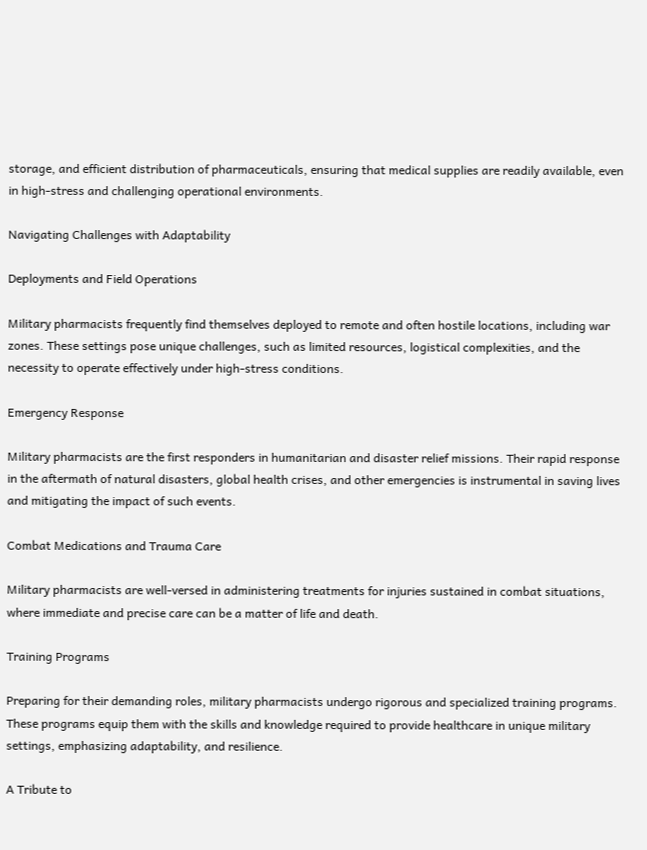storage, and efficient distribution of pharmaceuticals, ensuring that medical supplies are readily available, even in high-stress and challenging operational environments.

Navigating Challenges with Adaptability

Deployments and Field Operations

Military pharmacists frequently find themselves deployed to remote and often hostile locations, including war zones. These settings pose unique challenges, such as limited resources, logistical complexities, and the necessity to operate effectively under high-stress conditions.

Emergency Response

Military pharmacists are the first responders in humanitarian and disaster relief missions. Their rapid response in the aftermath of natural disasters, global health crises, and other emergencies is instrumental in saving lives and mitigating the impact of such events.

Combat Medications and Trauma Care

Military pharmacists are well-versed in administering treatments for injuries sustained in combat situations, where immediate and precise care can be a matter of life and death.

Training Programs

Preparing for their demanding roles, military pharmacists undergo rigorous and specialized training programs. These programs equip them with the skills and knowledge required to provide healthcare in unique military settings, emphasizing adaptability, and resilience.

A Tribute to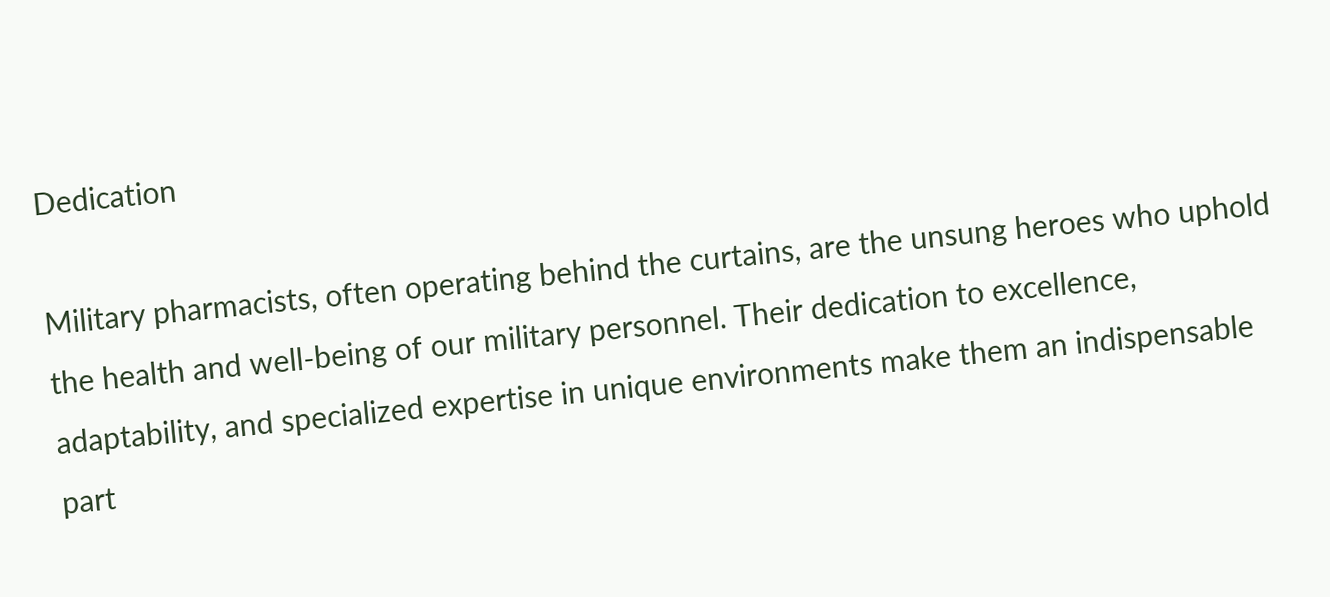Dedication

Military pharmacists, often operating behind the curtains, are the unsung heroes who uphold the health and well-being of our military personnel. Their dedication to excellence, adaptability, and specialized expertise in unique environments make them an indispensable part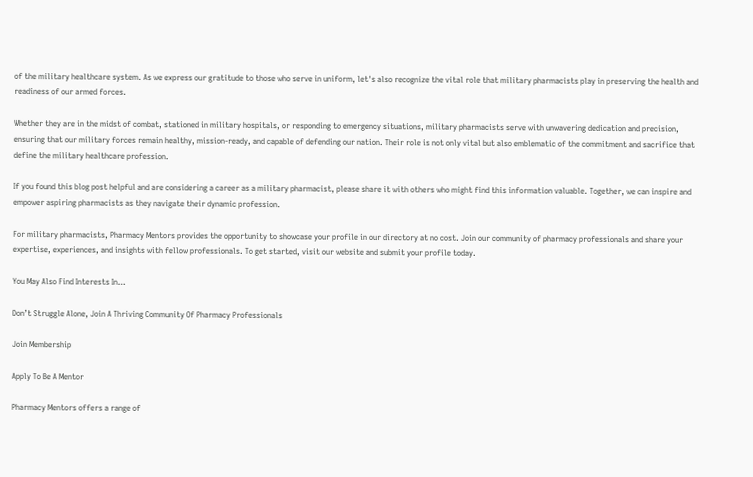of the military healthcare system. As we express our gratitude to those who serve in uniform, let's also recognize the vital role that military pharmacists play in preserving the health and readiness of our armed forces.

Whether they are in the midst of combat, stationed in military hospitals, or responding to emergency situations, military pharmacists serve with unwavering dedication and precision, ensuring that our military forces remain healthy, mission-ready, and capable of defending our nation. Their role is not only vital but also emblematic of the commitment and sacrifice that define the military healthcare profession.

If you found this blog post helpful and are considering a career as a military pharmacist, please share it with others who might find this information valuable. Together, we can inspire and empower aspiring pharmacists as they navigate their dynamic profession.

For military pharmacists, Pharmacy Mentors provides the opportunity to showcase your profile in our directory at no cost. Join our community of pharmacy professionals and share your expertise, experiences, and insights with fellow professionals. To get started, visit our website and submit your profile today.

You May Also Find Interests In…

Don’t Struggle Alone, Join A Thriving Community Of Pharmacy Professionals

Join Membership

Apply To Be A Mentor

Pharmacy Mentors offers a range of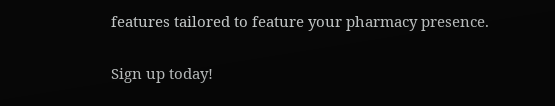features tailored to feature your pharmacy presence.

Sign up today!